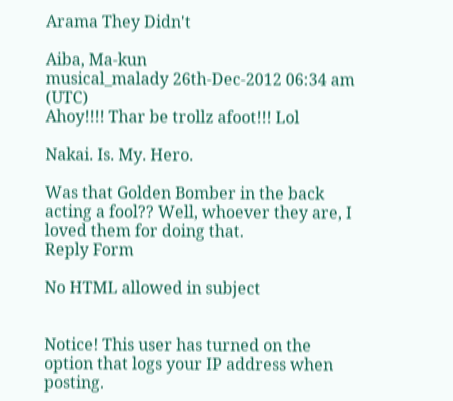Arama They Didn't

Aiba, Ma-kun
musical_malady 26th-Dec-2012 06:34 am (UTC)
Ahoy!!!! Thar be trollz afoot!!! Lol

Nakai. Is. My. Hero.

Was that Golden Bomber in the back acting a fool?? Well, whoever they are, I loved them for doing that.
Reply Form

No HTML allowed in subject


Notice! This user has turned on the option that logs your IP address when posting.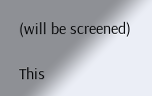(will be screened)

This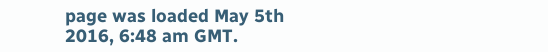page was loaded May 5th 2016, 6:48 am GMT.